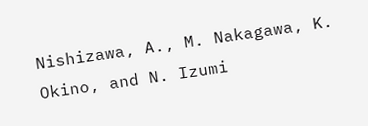Nishizawa, A., M. Nakagawa, K. Okino, and N. Izumi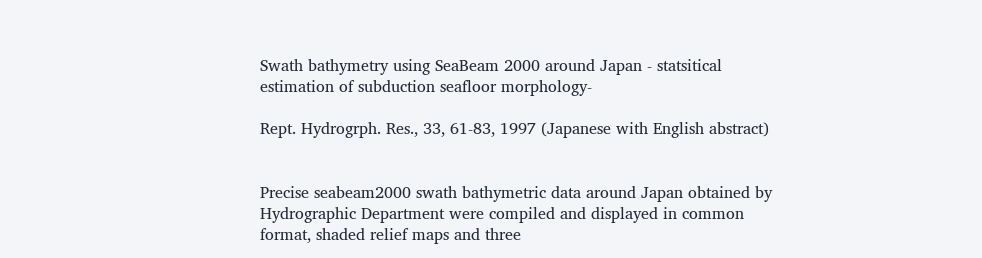Swath bathymetry using SeaBeam 2000 around Japan - statsitical estimation of subduction seafloor morphology-

Rept. Hydrogrph. Res., 33, 61-83, 1997 (Japanese with English abstract)


Precise seabeam2000 swath bathymetric data around Japan obtained by Hydrographic Department were compiled and displayed in common format, shaded relief maps and three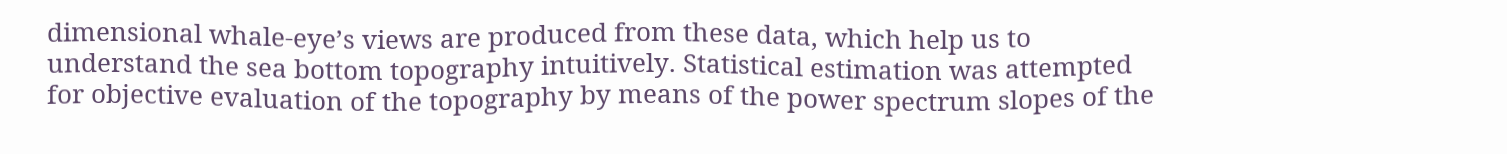dimensional whale-eye’s views are produced from these data, which help us to understand the sea bottom topography intuitively. Statistical estimation was attempted for objective evaluation of the topography by means of the power spectrum slopes of the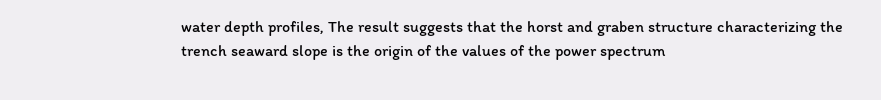water depth profiles, The result suggests that the horst and graben structure characterizing the trench seaward slope is the origin of the values of the power spectrum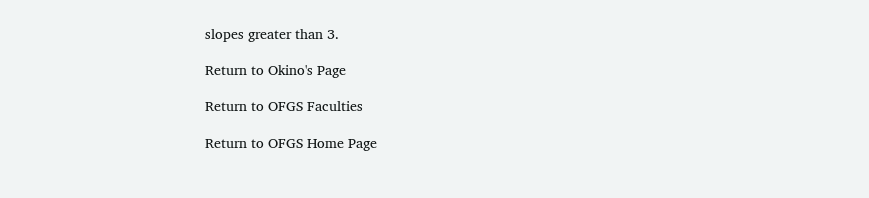slopes greater than 3.

Return to Okino's Page

Return to OFGS Faculties

Return to OFGS Home Page